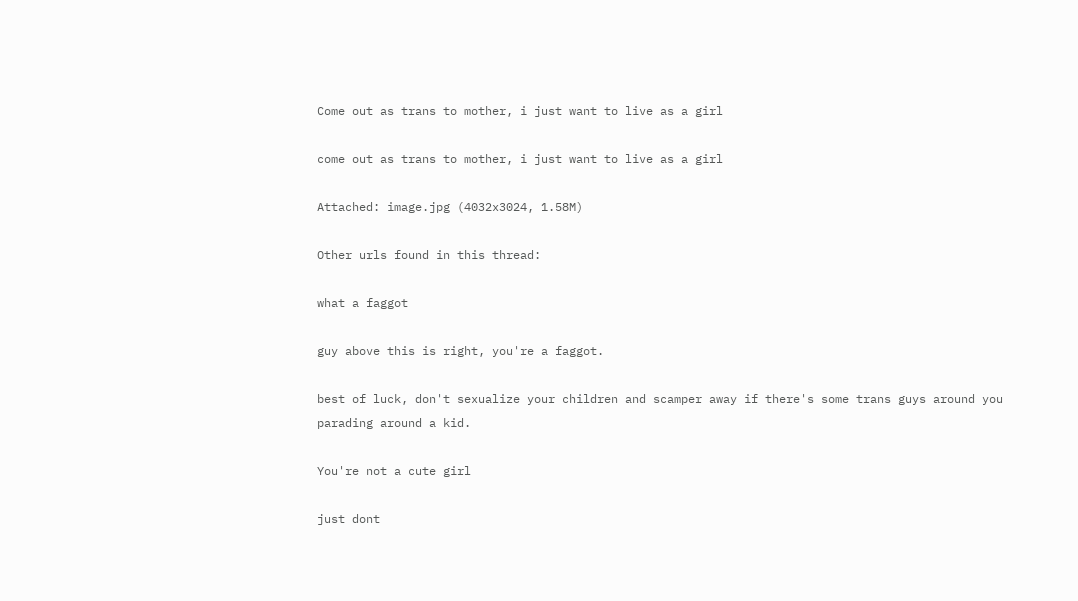Come out as trans to mother, i just want to live as a girl

come out as trans to mother, i just want to live as a girl

Attached: image.jpg (4032x3024, 1.58M)

Other urls found in this thread:

what a faggot

guy above this is right, you're a faggot.

best of luck, don't sexualize your children and scamper away if there's some trans guys around you parading around a kid.

You're not a cute girl

just dont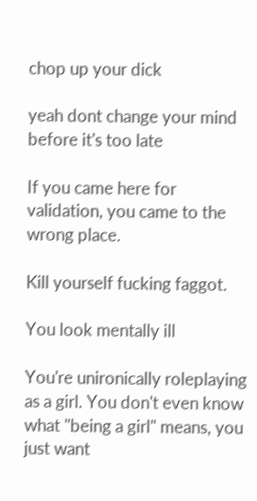chop up your dick

yeah dont change your mind before it's too late

If you came here for validation, you came to the wrong place.

Kill yourself fucking faggot.

You look mentally ill

You're unironically roleplaying as a girl. You don't even know what "being a girl" means, you just want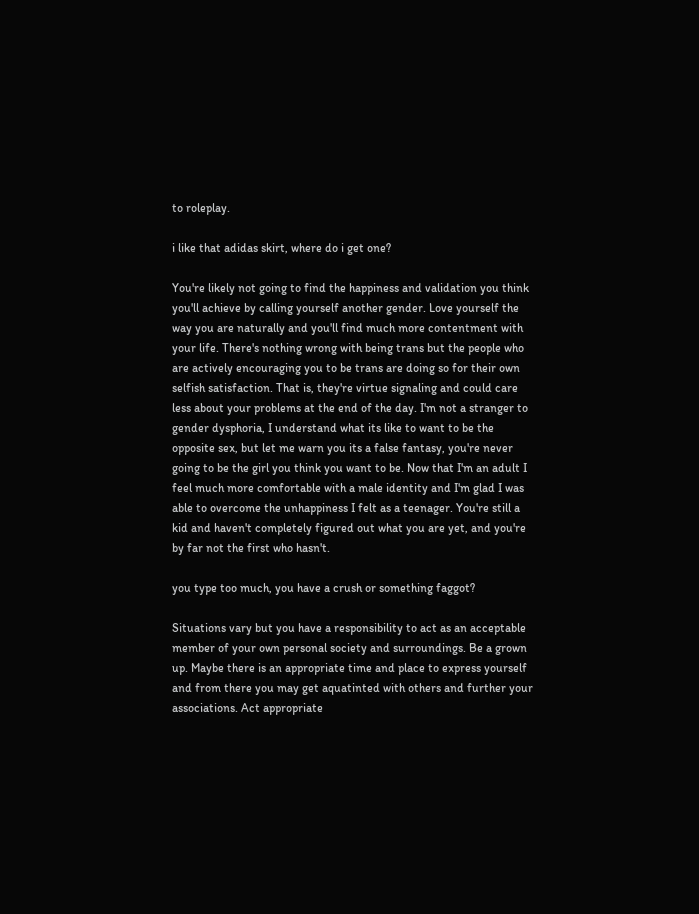to roleplay.

i like that adidas skirt, where do i get one?

You're likely not going to find the happiness and validation you think you'll achieve by calling yourself another gender. Love yourself the way you are naturally and you'll find much more contentment with your life. There's nothing wrong with being trans but the people who are actively encouraging you to be trans are doing so for their own selfish satisfaction. That is, they're virtue signaling and could care less about your problems at the end of the day. I'm not a stranger to gender dysphoria, I understand what its like to want to be the opposite sex, but let me warn you its a false fantasy, you're never going to be the girl you think you want to be. Now that I'm an adult I feel much more comfortable with a male identity and I'm glad I was able to overcome the unhappiness I felt as a teenager. You're still a kid and haven't completely figured out what you are yet, and you're by far not the first who hasn't.

you type too much, you have a crush or something faggot?

Situations vary but you have a responsibility to act as an acceptable member of your own personal society and surroundings. Be a grown up. Maybe there is an appropriate time and place to express yourself and from there you may get aquatinted with others and further your associations. Act appropriate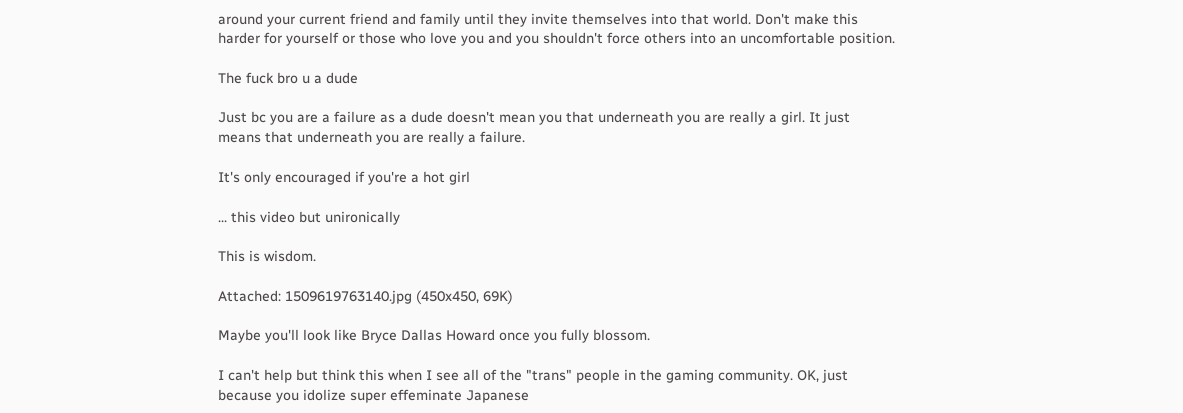around your current friend and family until they invite themselves into that world. Don't make this harder for yourself or those who love you and you shouldn't force others into an uncomfortable position.

The fuck bro u a dude

Just bc you are a failure as a dude doesn't mean you that underneath you are really a girl. It just means that underneath you are really a failure.

It's only encouraged if you're a hot girl

... this video but unironically

This is wisdom.

Attached: 1509619763140.jpg (450x450, 69K)

Maybe you'll look like Bryce Dallas Howard once you fully blossom.

I can't help but think this when I see all of the "trans" people in the gaming community. OK, just because you idolize super effeminate Japanese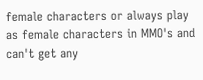female characters or always play as female characters in MMO's and can't get any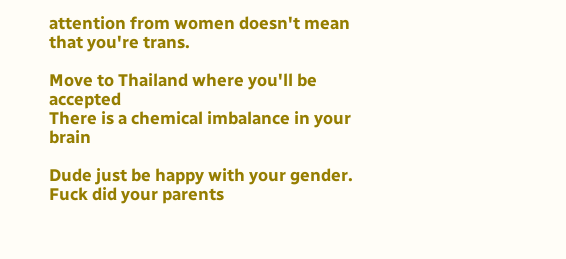attention from women doesn't mean that you're trans.

Move to Thailand where you'll be accepted
There is a chemical imbalance in your brain

Dude just be happy with your gender. Fuck did your parents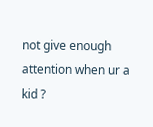not give enough attention when ur a kid ?